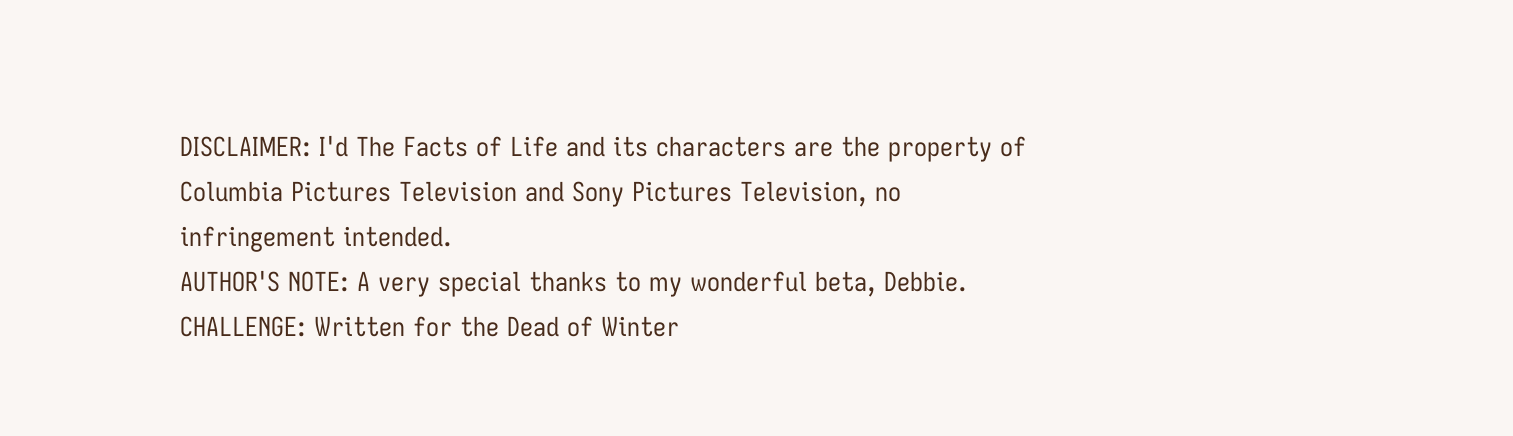DISCLAIMER: I'd The Facts of Life and its characters are the property of Columbia Pictures Television and Sony Pictures Television, no infringement intended.
AUTHOR'S NOTE: A very special thanks to my wonderful beta, Debbie.
CHALLENGE: Written for the Dead of Winter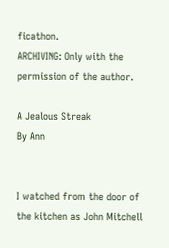ficathon.
ARCHIVING: Only with the permission of the author.

A Jealous Streak
By Ann


I watched from the door of the kitchen as John Mitchell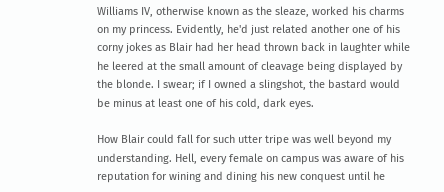Williams IV, otherwise known as the sleaze, worked his charms on my princess. Evidently, he'd just related another one of his corny jokes as Blair had her head thrown back in laughter while he leered at the small amount of cleavage being displayed by the blonde. I swear; if I owned a slingshot, the bastard would be minus at least one of his cold, dark eyes.

How Blair could fall for such utter tripe was well beyond my understanding. Hell, every female on campus was aware of his reputation for wining and dining his new conquest until he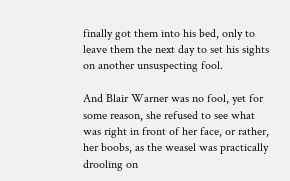finally got them into his bed, only to leave them the next day to set his sights on another unsuspecting fool.

And Blair Warner was no fool, yet for some reason, she refused to see what was right in front of her face, or rather, her boobs, as the weasel was practically drooling on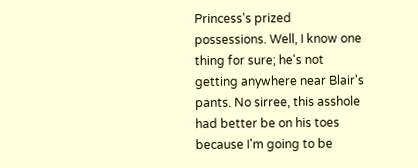Princess's prized possessions. Well, I know one thing for sure; he's not getting anywhere near Blair's pants. No sirree, this asshole had better be on his toes because I'm going to be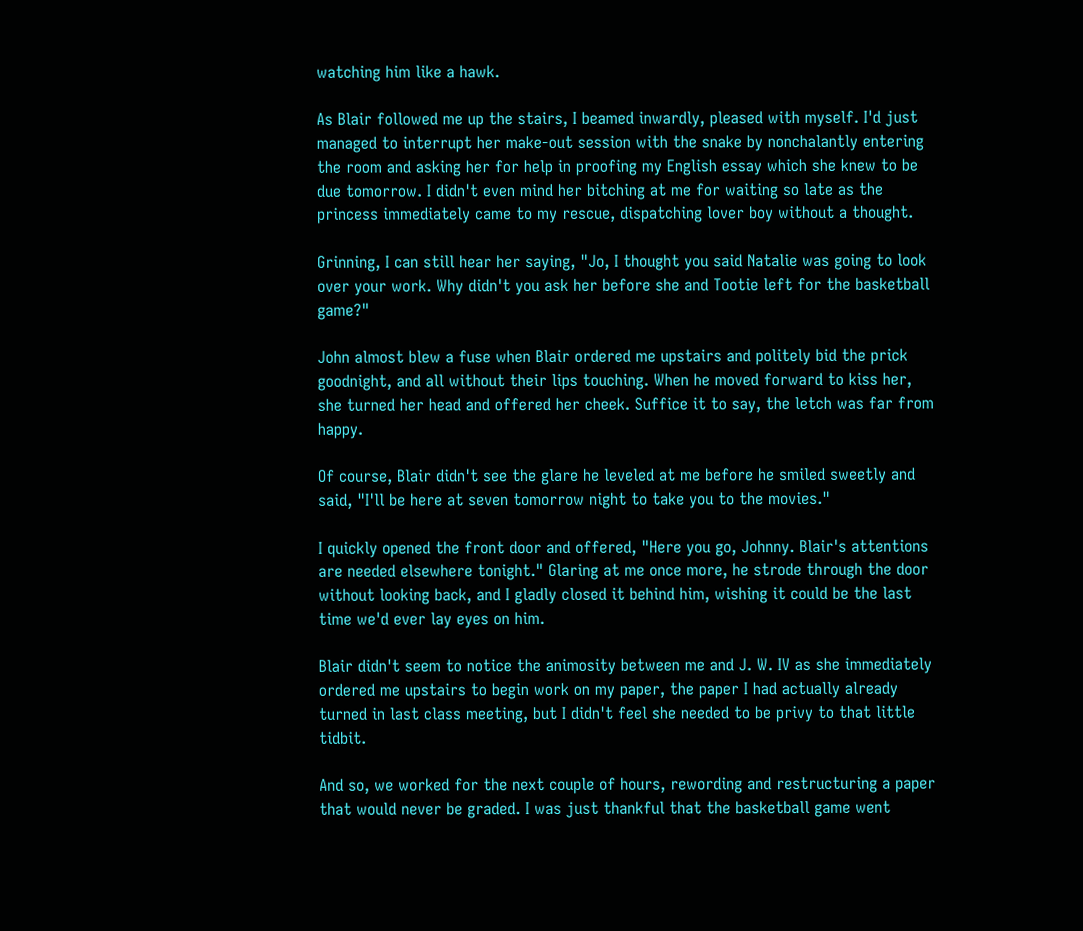watching him like a hawk.

As Blair followed me up the stairs, I beamed inwardly, pleased with myself. I'd just managed to interrupt her make-out session with the snake by nonchalantly entering the room and asking her for help in proofing my English essay which she knew to be due tomorrow. I didn't even mind her bitching at me for waiting so late as the princess immediately came to my rescue, dispatching lover boy without a thought.

Grinning, I can still hear her saying, "Jo, I thought you said Natalie was going to look over your work. Why didn't you ask her before she and Tootie left for the basketball game?"

John almost blew a fuse when Blair ordered me upstairs and politely bid the prick goodnight, and all without their lips touching. When he moved forward to kiss her, she turned her head and offered her cheek. Suffice it to say, the letch was far from happy.

Of course, Blair didn't see the glare he leveled at me before he smiled sweetly and said, "I'll be here at seven tomorrow night to take you to the movies."

I quickly opened the front door and offered, "Here you go, Johnny. Blair's attentions are needed elsewhere tonight." Glaring at me once more, he strode through the door without looking back, and I gladly closed it behind him, wishing it could be the last time we'd ever lay eyes on him.

Blair didn't seem to notice the animosity between me and J. W. IV as she immediately ordered me upstairs to begin work on my paper, the paper I had actually already turned in last class meeting, but I didn't feel she needed to be privy to that little tidbit.

And so, we worked for the next couple of hours, rewording and restructuring a paper that would never be graded. I was just thankful that the basketball game went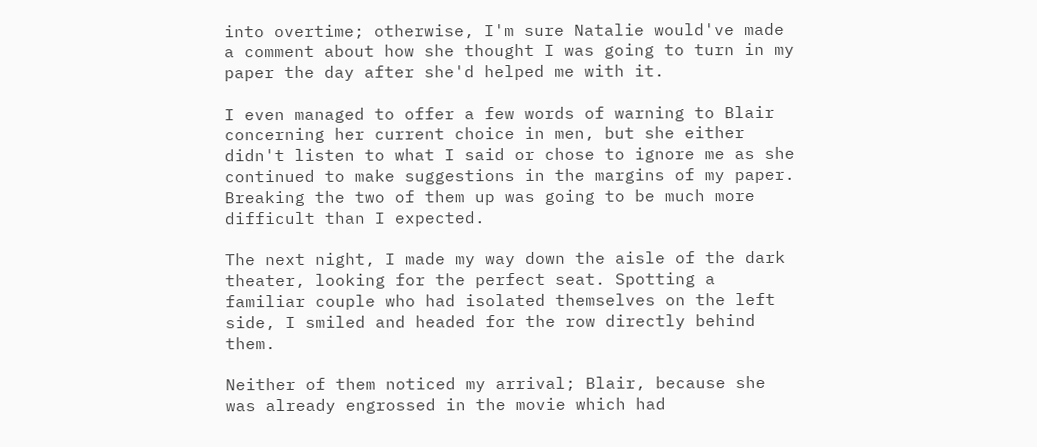into overtime; otherwise, I'm sure Natalie would've made a comment about how she thought I was going to turn in my paper the day after she'd helped me with it.

I even managed to offer a few words of warning to Blair concerning her current choice in men, but she either didn't listen to what I said or chose to ignore me as she continued to make suggestions in the margins of my paper. Breaking the two of them up was going to be much more difficult than I expected.

The next night, I made my way down the aisle of the dark theater, looking for the perfect seat. Spotting a familiar couple who had isolated themselves on the left side, I smiled and headed for the row directly behind them.

Neither of them noticed my arrival; Blair, because she was already engrossed in the movie which had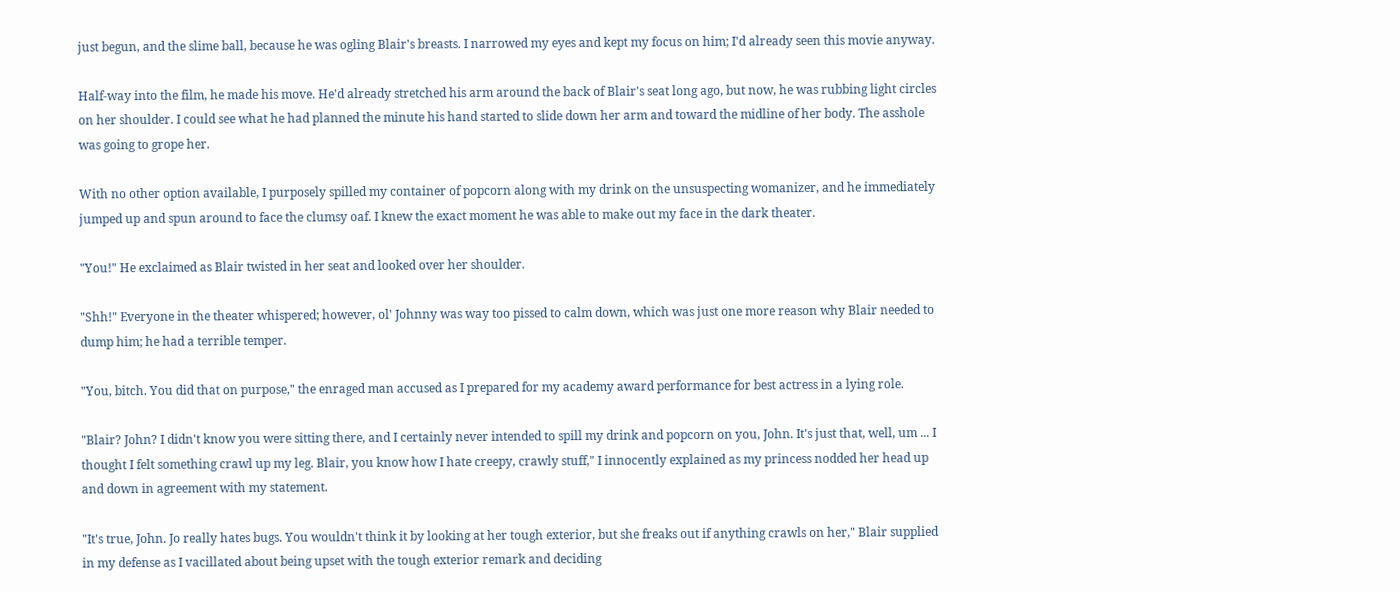just begun, and the slime ball, because he was ogling Blair's breasts. I narrowed my eyes and kept my focus on him; I'd already seen this movie anyway.

Half-way into the film, he made his move. He'd already stretched his arm around the back of Blair's seat long ago, but now, he was rubbing light circles on her shoulder. I could see what he had planned the minute his hand started to slide down her arm and toward the midline of her body. The asshole was going to grope her.

With no other option available, I purposely spilled my container of popcorn along with my drink on the unsuspecting womanizer, and he immediately jumped up and spun around to face the clumsy oaf. I knew the exact moment he was able to make out my face in the dark theater.

"You!" He exclaimed as Blair twisted in her seat and looked over her shoulder.

"Shh!" Everyone in the theater whispered; however, ol' Johnny was way too pissed to calm down, which was just one more reason why Blair needed to dump him; he had a terrible temper.

"You, bitch. You did that on purpose," the enraged man accused as I prepared for my academy award performance for best actress in a lying role.

"Blair? John? I didn't know you were sitting there, and I certainly never intended to spill my drink and popcorn on you, John. It's just that, well, um ... I thought I felt something crawl up my leg. Blair, you know how I hate creepy, crawly stuff," I innocently explained as my princess nodded her head up and down in agreement with my statement.

"It's true, John. Jo really hates bugs. You wouldn't think it by looking at her tough exterior, but she freaks out if anything crawls on her," Blair supplied in my defense as I vacillated about being upset with the tough exterior remark and deciding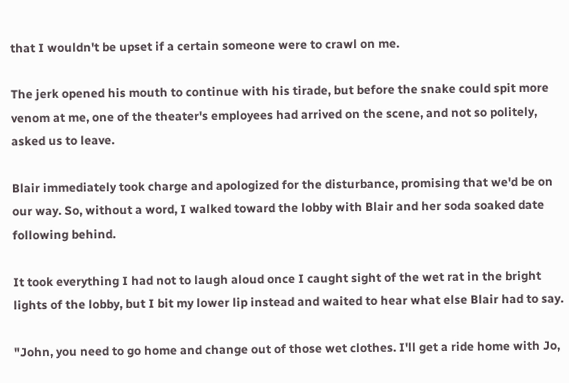that I wouldn't be upset if a certain someone were to crawl on me.

The jerk opened his mouth to continue with his tirade, but before the snake could spit more venom at me, one of the theater's employees had arrived on the scene, and not so politely, asked us to leave.

Blair immediately took charge and apologized for the disturbance, promising that we'd be on our way. So, without a word, I walked toward the lobby with Blair and her soda soaked date following behind.

It took everything I had not to laugh aloud once I caught sight of the wet rat in the bright lights of the lobby, but I bit my lower lip instead and waited to hear what else Blair had to say.

"John, you need to go home and change out of those wet clothes. I'll get a ride home with Jo,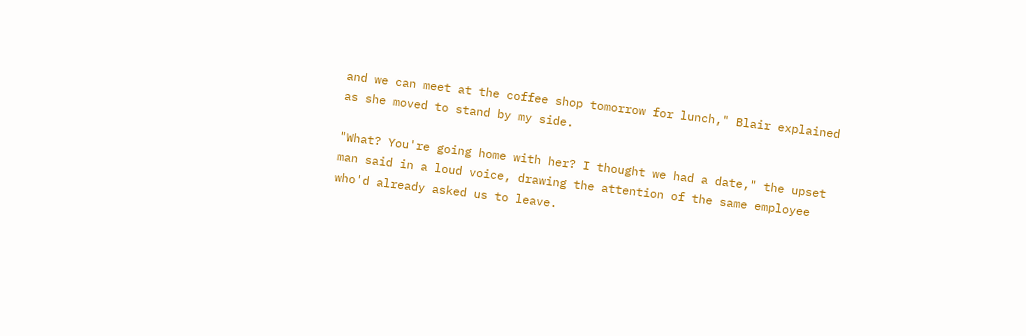and we can meet at the coffee shop tomorrow for lunch," Blair explained as she moved to stand by my side.

"What? You're going home with her? I thought we had a date," the upset man said in a loud voice, drawing the attention of the same employee who'd already asked us to leave.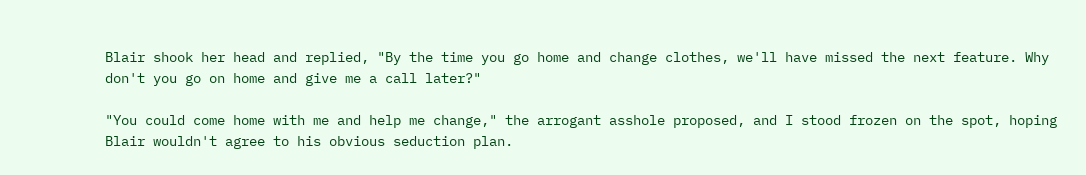Blair shook her head and replied, "By the time you go home and change clothes, we'll have missed the next feature. Why don't you go on home and give me a call later?"

"You could come home with me and help me change," the arrogant asshole proposed, and I stood frozen on the spot, hoping Blair wouldn't agree to his obvious seduction plan.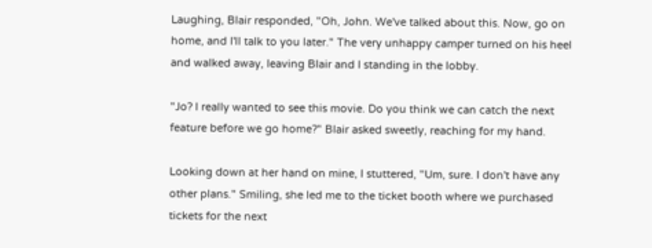Laughing, Blair responded, "Oh, John. We've talked about this. Now, go on home, and I'll talk to you later." The very unhappy camper turned on his heel and walked away, leaving Blair and I standing in the lobby.

"Jo? I really wanted to see this movie. Do you think we can catch the next feature before we go home?" Blair asked sweetly, reaching for my hand.

Looking down at her hand on mine, I stuttered, "Um, sure. I don't have any other plans." Smiling, she led me to the ticket booth where we purchased tickets for the next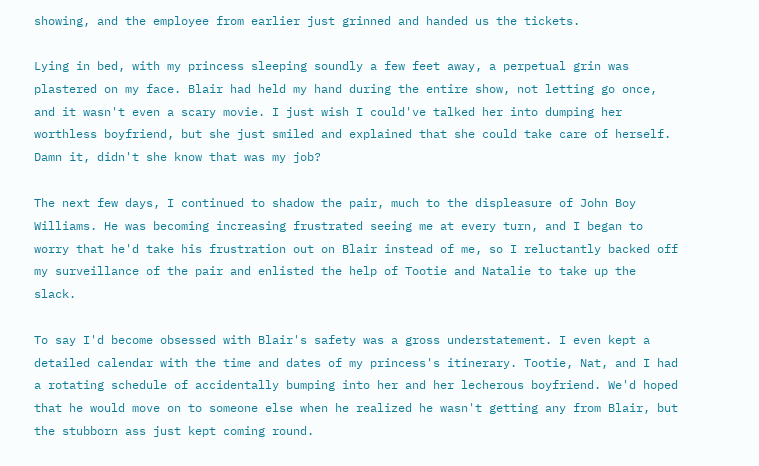showing, and the employee from earlier just grinned and handed us the tickets.

Lying in bed, with my princess sleeping soundly a few feet away, a perpetual grin was plastered on my face. Blair had held my hand during the entire show, not letting go once, and it wasn't even a scary movie. I just wish I could've talked her into dumping her worthless boyfriend, but she just smiled and explained that she could take care of herself. Damn it, didn't she know that was my job?

The next few days, I continued to shadow the pair, much to the displeasure of John Boy Williams. He was becoming increasing frustrated seeing me at every turn, and I began to worry that he'd take his frustration out on Blair instead of me, so I reluctantly backed off my surveillance of the pair and enlisted the help of Tootie and Natalie to take up the slack.

To say I'd become obsessed with Blair's safety was a gross understatement. I even kept a detailed calendar with the time and dates of my princess's itinerary. Tootie, Nat, and I had a rotating schedule of accidentally bumping into her and her lecherous boyfriend. We'd hoped that he would move on to someone else when he realized he wasn't getting any from Blair, but the stubborn ass just kept coming round.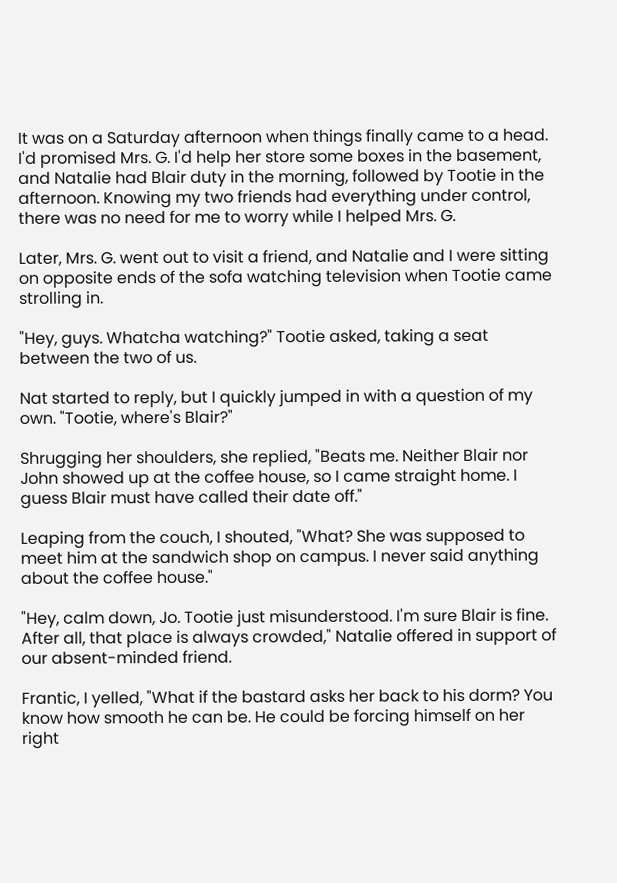It was on a Saturday afternoon when things finally came to a head. I'd promised Mrs. G. I'd help her store some boxes in the basement, and Natalie had Blair duty in the morning, followed by Tootie in the afternoon. Knowing my two friends had everything under control, there was no need for me to worry while I helped Mrs. G.

Later, Mrs. G. went out to visit a friend, and Natalie and I were sitting on opposite ends of the sofa watching television when Tootie came strolling in.

"Hey, guys. Whatcha watching?" Tootie asked, taking a seat between the two of us.

Nat started to reply, but I quickly jumped in with a question of my own. "Tootie, where's Blair?"

Shrugging her shoulders, she replied, "Beats me. Neither Blair nor John showed up at the coffee house, so I came straight home. I guess Blair must have called their date off."

Leaping from the couch, I shouted, "What? She was supposed to meet him at the sandwich shop on campus. I never said anything about the coffee house."

"Hey, calm down, Jo. Tootie just misunderstood. I'm sure Blair is fine. After all, that place is always crowded," Natalie offered in support of our absent-minded friend.

Frantic, I yelled, "What if the bastard asks her back to his dorm? You know how smooth he can be. He could be forcing himself on her right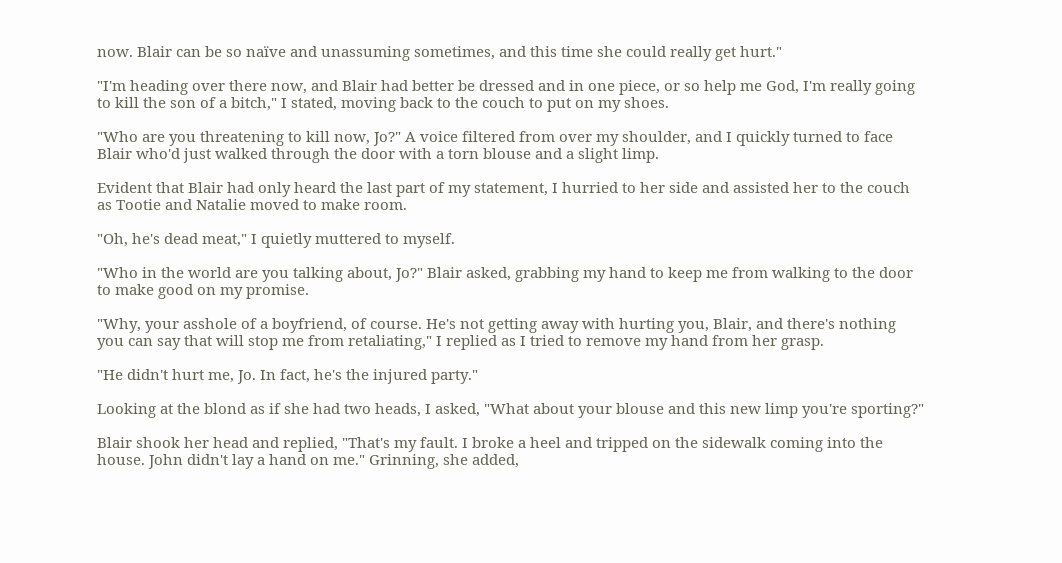now. Blair can be so naïve and unassuming sometimes, and this time she could really get hurt."

"I'm heading over there now, and Blair had better be dressed and in one piece, or so help me God, I'm really going to kill the son of a bitch," I stated, moving back to the couch to put on my shoes.

"Who are you threatening to kill now, Jo?" A voice filtered from over my shoulder, and I quickly turned to face Blair who'd just walked through the door with a torn blouse and a slight limp.

Evident that Blair had only heard the last part of my statement, I hurried to her side and assisted her to the couch as Tootie and Natalie moved to make room.

"Oh, he's dead meat," I quietly muttered to myself.

"Who in the world are you talking about, Jo?" Blair asked, grabbing my hand to keep me from walking to the door to make good on my promise.

"Why, your asshole of a boyfriend, of course. He's not getting away with hurting you, Blair, and there's nothing you can say that will stop me from retaliating," I replied as I tried to remove my hand from her grasp.

"He didn't hurt me, Jo. In fact, he's the injured party."

Looking at the blond as if she had two heads, I asked, "What about your blouse and this new limp you're sporting?"

Blair shook her head and replied, "That's my fault. I broke a heel and tripped on the sidewalk coming into the house. John didn't lay a hand on me." Grinning, she added,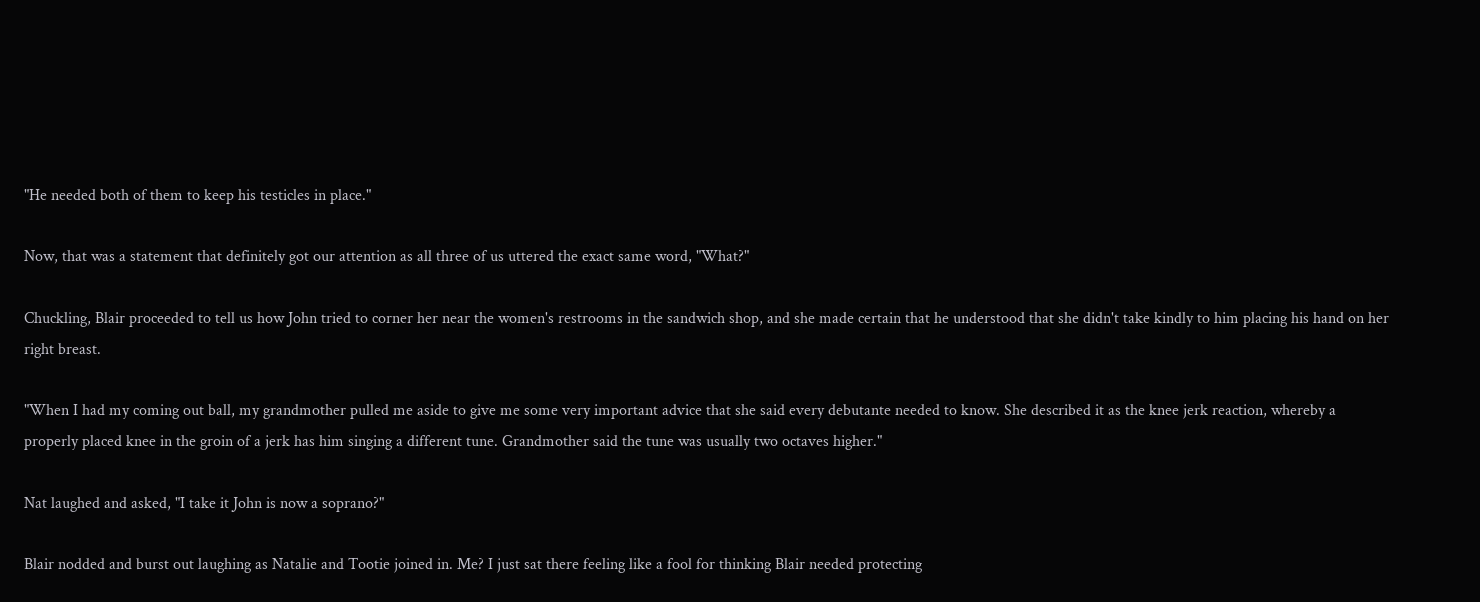"He needed both of them to keep his testicles in place."

Now, that was a statement that definitely got our attention as all three of us uttered the exact same word, "What?"

Chuckling, Blair proceeded to tell us how John tried to corner her near the women's restrooms in the sandwich shop, and she made certain that he understood that she didn't take kindly to him placing his hand on her right breast.

"When I had my coming out ball, my grandmother pulled me aside to give me some very important advice that she said every debutante needed to know. She described it as the knee jerk reaction, whereby a properly placed knee in the groin of a jerk has him singing a different tune. Grandmother said the tune was usually two octaves higher."

Nat laughed and asked, "I take it John is now a soprano?"

Blair nodded and burst out laughing as Natalie and Tootie joined in. Me? I just sat there feeling like a fool for thinking Blair needed protecting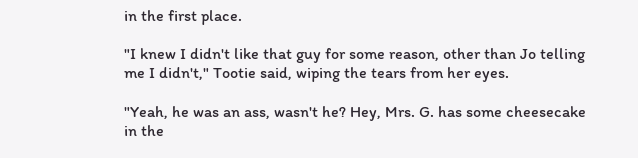in the first place.

"I knew I didn't like that guy for some reason, other than Jo telling me I didn't," Tootie said, wiping the tears from her eyes.

"Yeah, he was an ass, wasn't he? Hey, Mrs. G. has some cheesecake in the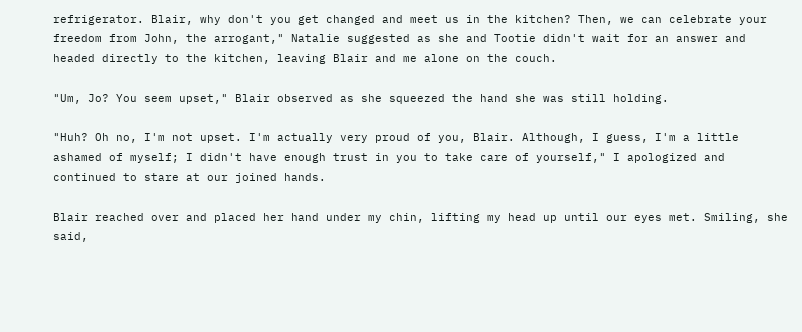refrigerator. Blair, why don't you get changed and meet us in the kitchen? Then, we can celebrate your freedom from John, the arrogant," Natalie suggested as she and Tootie didn't wait for an answer and headed directly to the kitchen, leaving Blair and me alone on the couch.

"Um, Jo? You seem upset," Blair observed as she squeezed the hand she was still holding.

"Huh? Oh no, I'm not upset. I'm actually very proud of you, Blair. Although, I guess, I'm a little ashamed of myself; I didn't have enough trust in you to take care of yourself," I apologized and continued to stare at our joined hands.

Blair reached over and placed her hand under my chin, lifting my head up until our eyes met. Smiling, she said,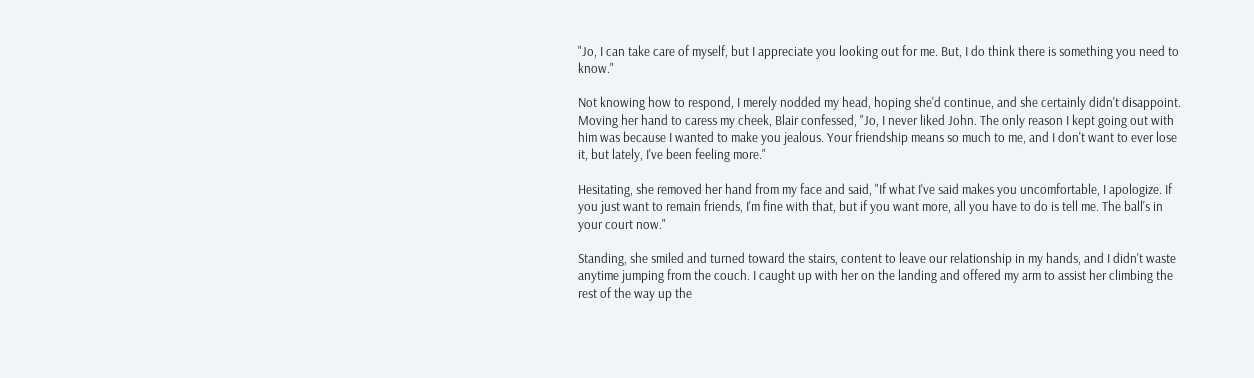"Jo, I can take care of myself, but I appreciate you looking out for me. But, I do think there is something you need to know."

Not knowing how to respond, I merely nodded my head, hoping she'd continue, and she certainly didn't disappoint. Moving her hand to caress my cheek, Blair confessed, "Jo, I never liked John. The only reason I kept going out with him was because I wanted to make you jealous. Your friendship means so much to me, and I don't want to ever lose it, but lately, I've been feeling more."

Hesitating, she removed her hand from my face and said, "If what I've said makes you uncomfortable, I apologize. If you just want to remain friends, I'm fine with that, but if you want more, all you have to do is tell me. The ball's in your court now."

Standing, she smiled and turned toward the stairs, content to leave our relationship in my hands, and I didn't waste anytime jumping from the couch. I caught up with her on the landing and offered my arm to assist her climbing the rest of the way up the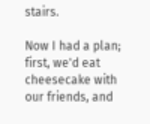stairs.

Now I had a plan; first, we'd eat cheesecake with our friends, and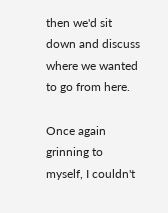then we'd sit down and discuss where we wanted to go from here.

Once again grinning to myself, I couldn't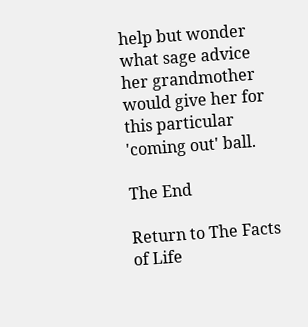help but wonder what sage advice her grandmother would give her for this particular 'coming out' ball.

The End

Return to The Facts of Life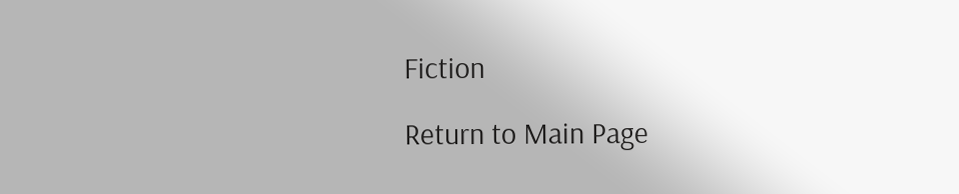Fiction

Return to Main Page